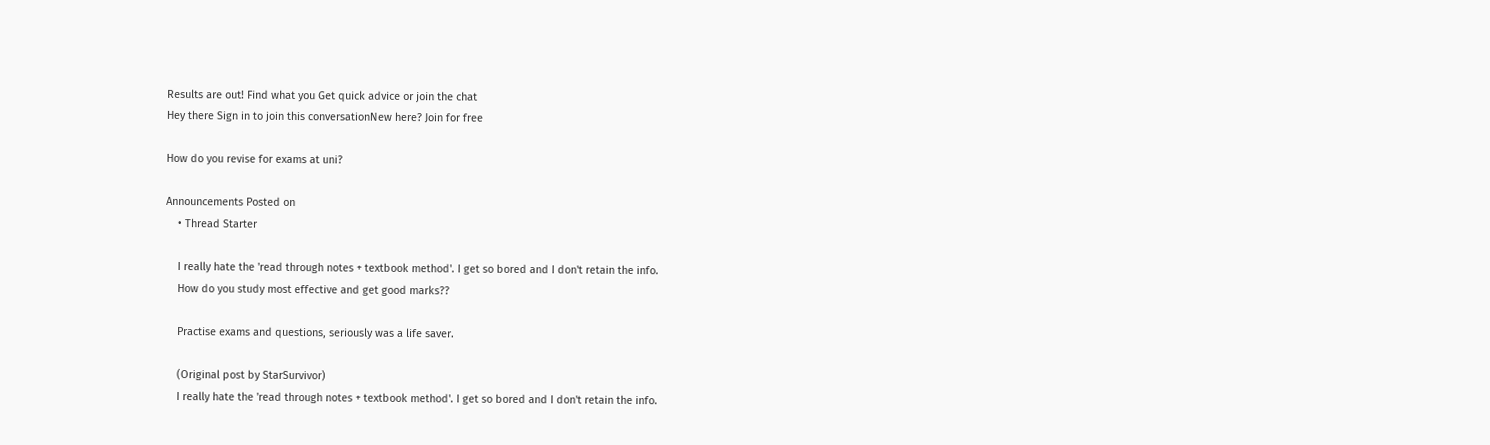Results are out! Find what you Get quick advice or join the chat
Hey there Sign in to join this conversationNew here? Join for free

How do you revise for exams at uni?

Announcements Posted on
    • Thread Starter

    I really hate the 'read through notes + textbook method'. I get so bored and I don't retain the info.
    How do you study most effective and get good marks??

    Practise exams and questions, seriously was a life saver.

    (Original post by StarSurvivor)
    I really hate the 'read through notes + textbook method'. I get so bored and I don't retain the info.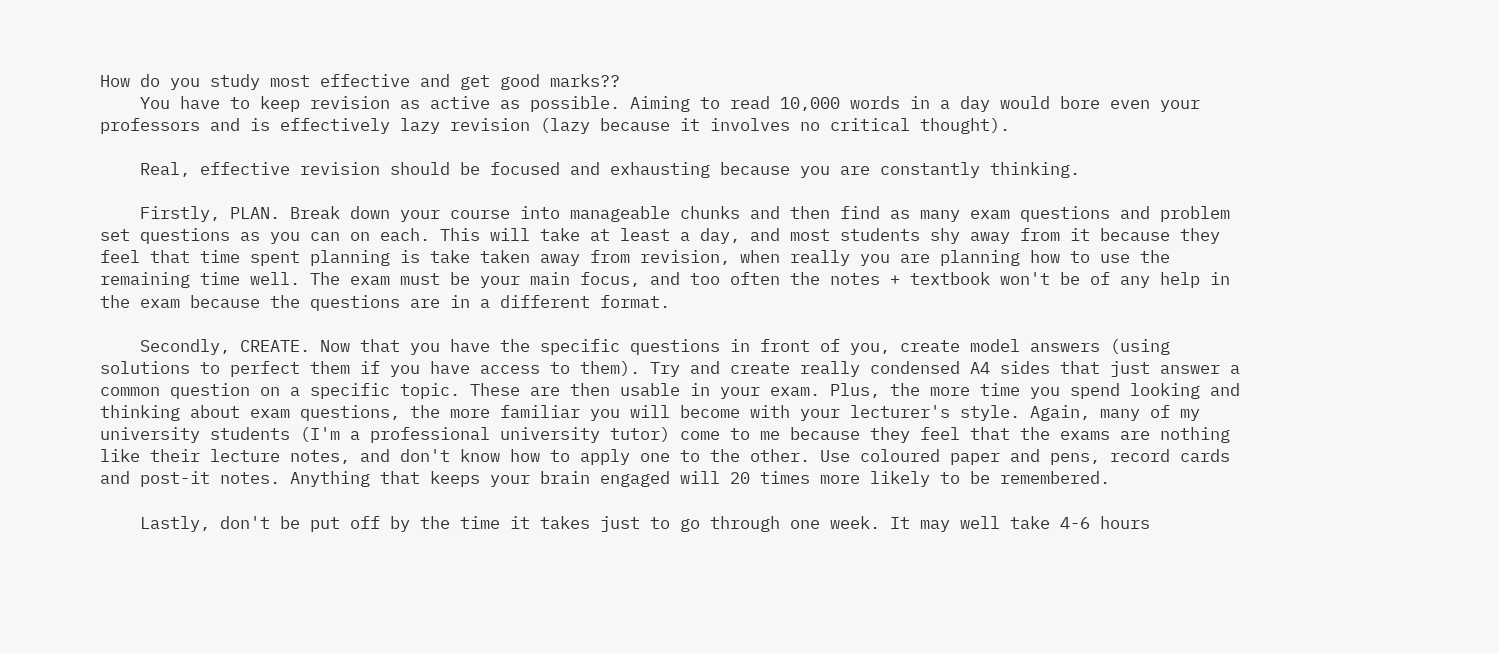How do you study most effective and get good marks??
    You have to keep revision as active as possible. Aiming to read 10,000 words in a day would bore even your professors and is effectively lazy revision (lazy because it involves no critical thought).

    Real, effective revision should be focused and exhausting because you are constantly thinking.

    Firstly, PLAN. Break down your course into manageable chunks and then find as many exam questions and problem set questions as you can on each. This will take at least a day, and most students shy away from it because they feel that time spent planning is take taken away from revision, when really you are planning how to use the remaining time well. The exam must be your main focus, and too often the notes + textbook won't be of any help in the exam because the questions are in a different format.

    Secondly, CREATE. Now that you have the specific questions in front of you, create model answers (using solutions to perfect them if you have access to them). Try and create really condensed A4 sides that just answer a common question on a specific topic. These are then usable in your exam. Plus, the more time you spend looking and thinking about exam questions, the more familiar you will become with your lecturer's style. Again, many of my university students (I'm a professional university tutor) come to me because they feel that the exams are nothing like their lecture notes, and don't know how to apply one to the other. Use coloured paper and pens, record cards and post-it notes. Anything that keeps your brain engaged will 20 times more likely to be remembered.

    Lastly, don't be put off by the time it takes just to go through one week. It may well take 4-6 hours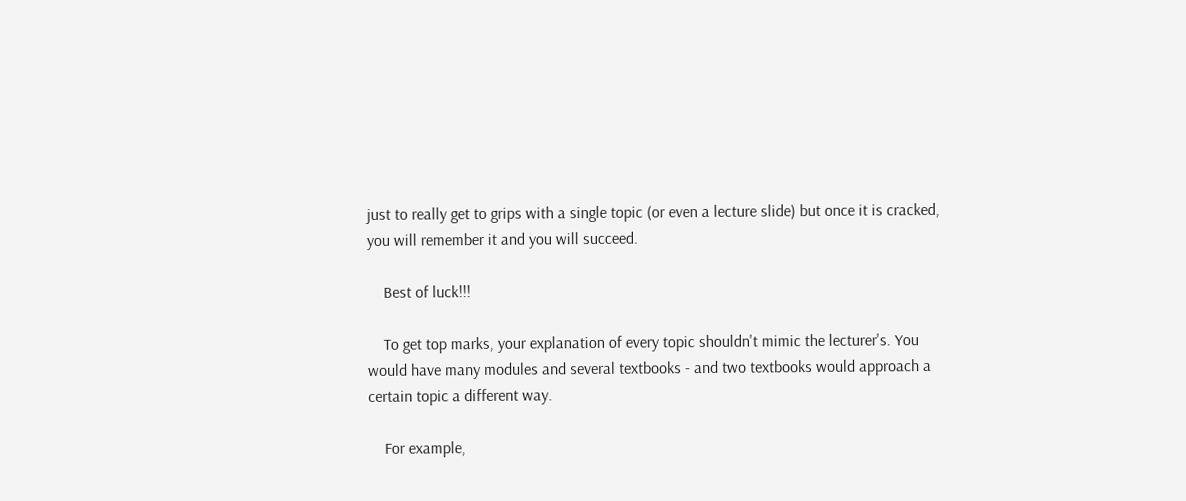just to really get to grips with a single topic (or even a lecture slide) but once it is cracked, you will remember it and you will succeed.

    Best of luck!!!

    To get top marks, your explanation of every topic shouldn't mimic the lecturer's. You would have many modules and several textbooks - and two textbooks would approach a certain topic a different way.

    For example,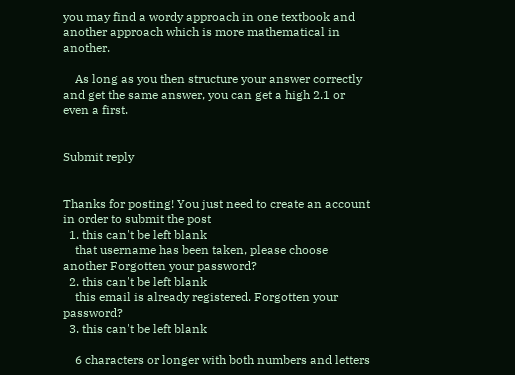you may find a wordy approach in one textbook and another approach which is more mathematical in another.

    As long as you then structure your answer correctly and get the same answer, you can get a high 2.1 or even a first.


Submit reply


Thanks for posting! You just need to create an account in order to submit the post
  1. this can't be left blank
    that username has been taken, please choose another Forgotten your password?
  2. this can't be left blank
    this email is already registered. Forgotten your password?
  3. this can't be left blank

    6 characters or longer with both numbers and letters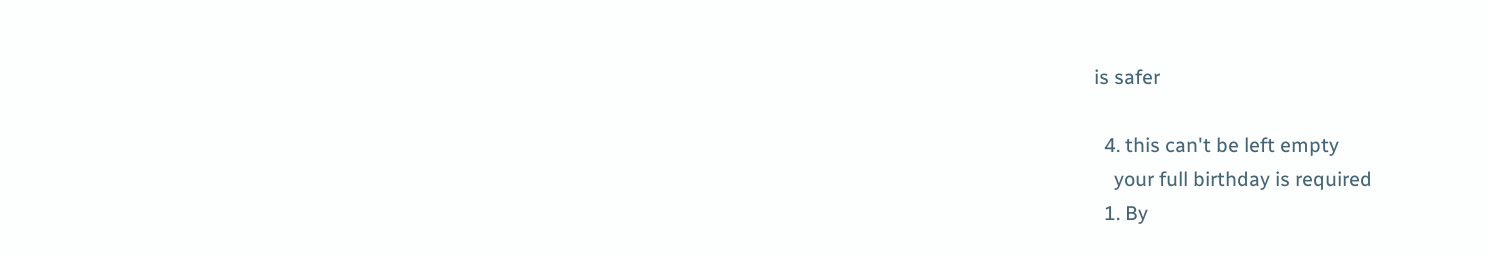is safer

  4. this can't be left empty
    your full birthday is required
  1. By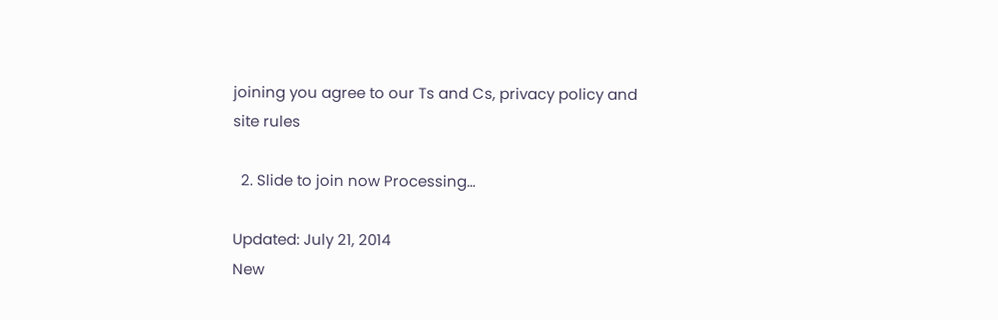joining you agree to our Ts and Cs, privacy policy and site rules

  2. Slide to join now Processing…

Updated: July 21, 2014
New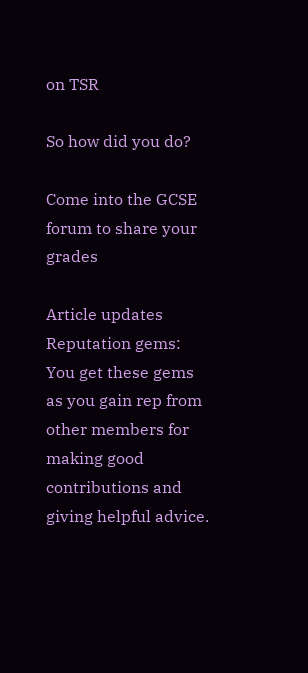on TSR

So how did you do?

Come into the GCSE forum to share your grades

Article updates
Reputation gems:
You get these gems as you gain rep from other members for making good contributions and giving helpful advice.